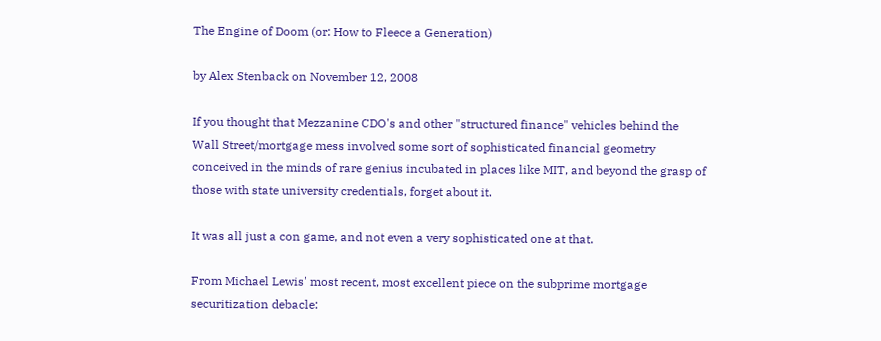The Engine of Doom (or: How to Fleece a Generation)

by Alex Stenback on November 12, 2008

If you thought that Mezzanine CDO's and other "structured finance" vehicles behind the Wall Street/mortgage mess involved some sort of sophisticated financial geometry conceived in the minds of rare genius incubated in places like MIT, and beyond the grasp of those with state university credentials, forget about it.

It was all just a con game, and not even a very sophisticated one at that.

From Michael Lewis' most recent, most excellent piece on the subprime mortgage securitization debacle: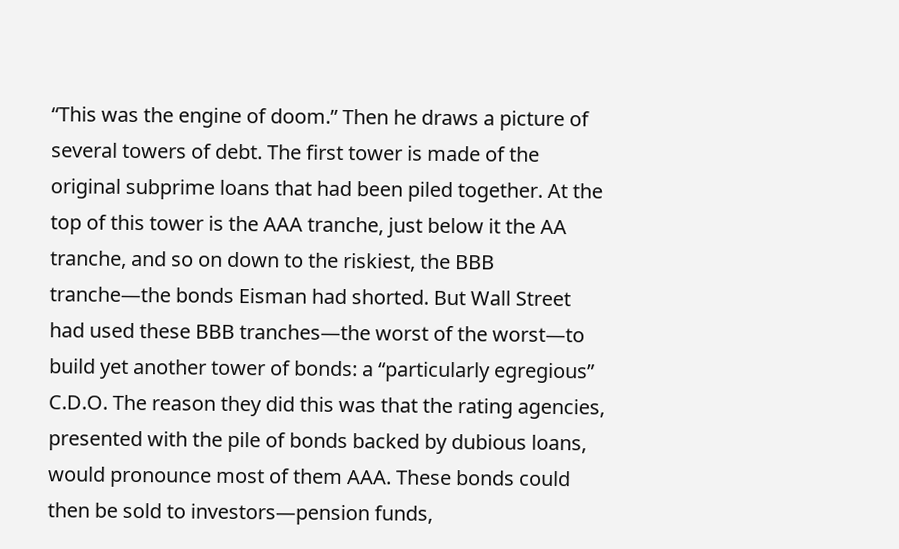“This was the engine of doom.” Then he draws a picture of several towers of debt. The first tower is made of the original subprime loans that had been piled together. At the top of this tower is the AAA tranche, just below it the AA tranche, and so on down to the riskiest, the BBB tranche—the bonds Eisman had shorted. But Wall Street had used these BBB tranches—the worst of the worst—to build yet another tower of bonds: a “particularly egregious” C.D.O. The reason they did this was that the rating agencies, presented with the pile of bonds backed by dubious loans, would pronounce most of them AAA. These bonds could then be sold to investors—pension funds,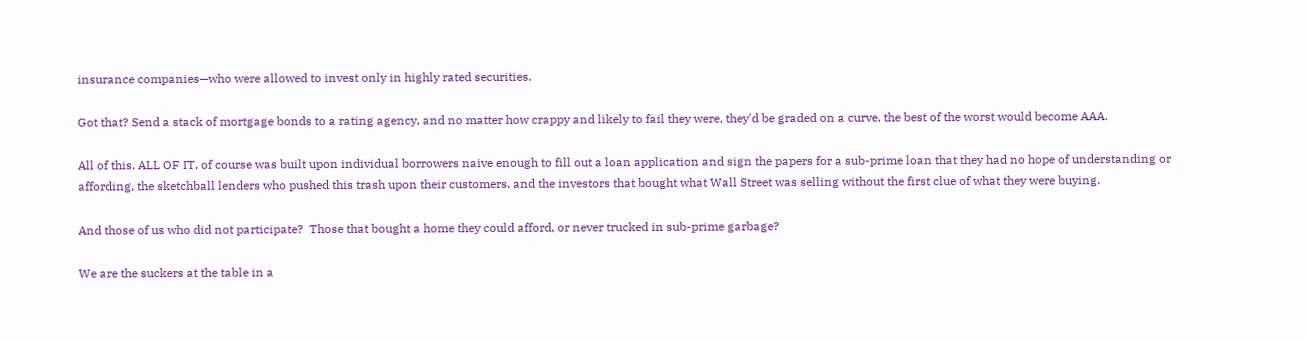insurance companies—who were allowed to invest only in highly rated securities.

Got that? Send a stack of mortgage bonds to a rating agency, and no matter how crappy and likely to fail they were, they'd be graded on a curve, the best of the worst would become AAA.

All of this. ALL OF IT, of course was built upon individual borrowers naive enough to fill out a loan application and sign the papers for a sub-prime loan that they had no hope of understanding or affording, the sketchball lenders who pushed this trash upon their customers, and the investors that bought what Wall Street was selling without the first clue of what they were buying.

And those of us who did not participate?  Those that bought a home they could afford, or never trucked in sub-prime garbage?

We are the suckers at the table in a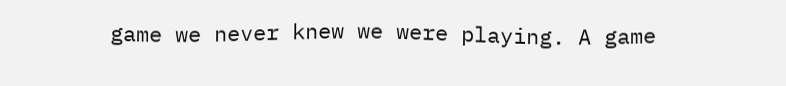game we never knew we were playing. A game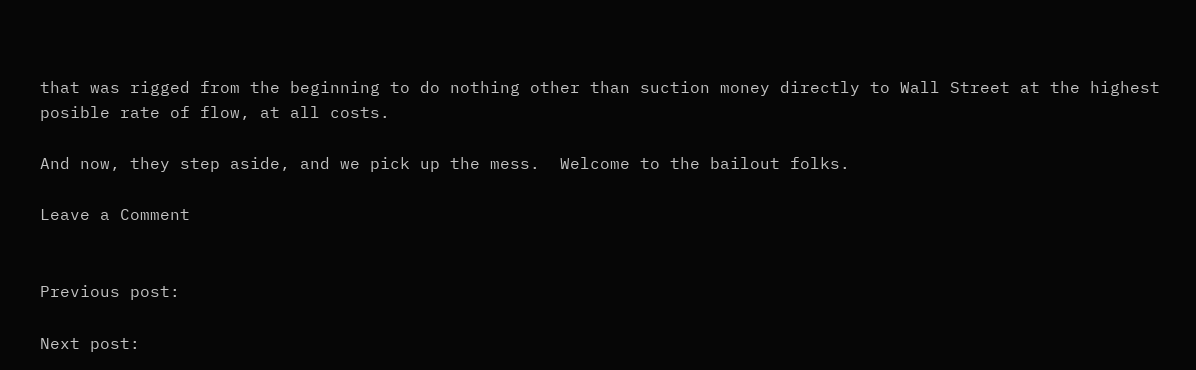that was rigged from the beginning to do nothing other than suction money directly to Wall Street at the highest posible rate of flow, at all costs.

And now, they step aside, and we pick up the mess.  Welcome to the bailout folks.

Leave a Comment


Previous post:

Next post: